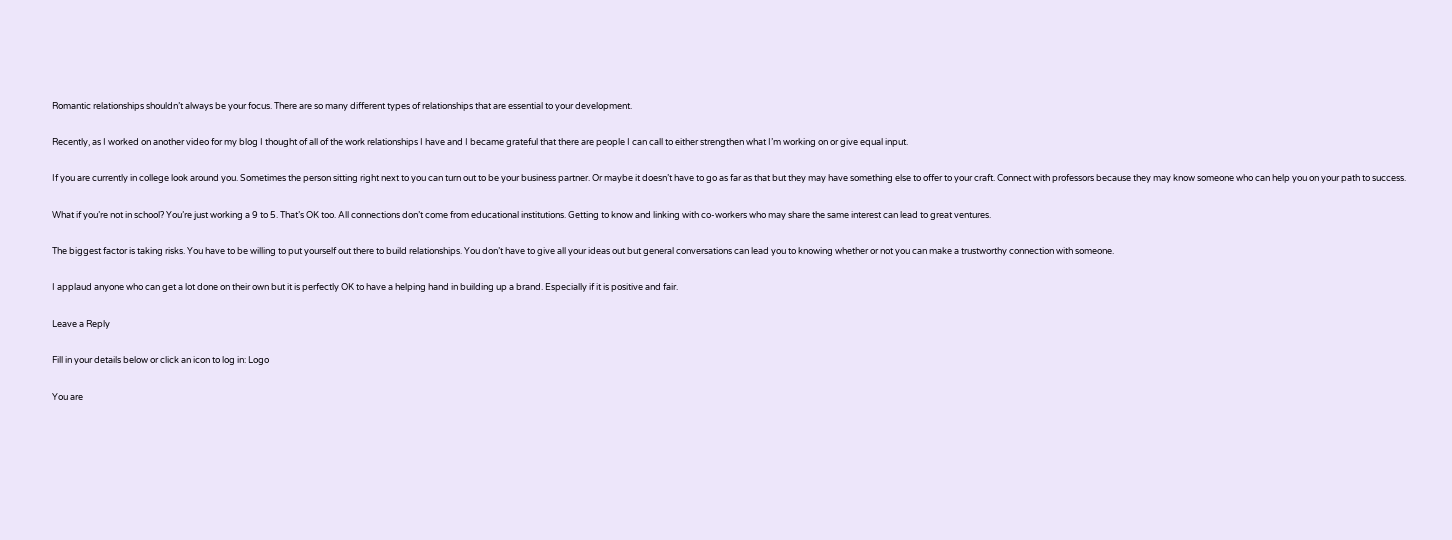Romantic relationships shouldn’t always be your focus. There are so many different types of relationships that are essential to your development.

Recently, as I worked on another video for my blog I thought of all of the work relationships I have and I became grateful that there are people I can call to either strengthen what I’m working on or give equal input.

If you are currently in college look around you. Sometimes the person sitting right next to you can turn out to be your business partner. Or maybe it doesn’t have to go as far as that but they may have something else to offer to your craft. Connect with professors because they may know someone who can help you on your path to success.

What if you’re not in school? You’re just working a 9 to 5. That’s OK too. All connections don’t come from educational institutions. Getting to know and linking with co-workers who may share the same interest can lead to great ventures.

The biggest factor is taking risks. You have to be willing to put yourself out there to build relationships. You don’t have to give all your ideas out but general conversations can lead you to knowing whether or not you can make a trustworthy connection with someone.

I applaud anyone who can get a lot done on their own but it is perfectly OK to have a helping hand in building up a brand. Especially if it is positive and fair.

Leave a Reply

Fill in your details below or click an icon to log in: Logo

You are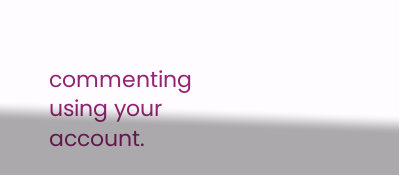commenting using your account.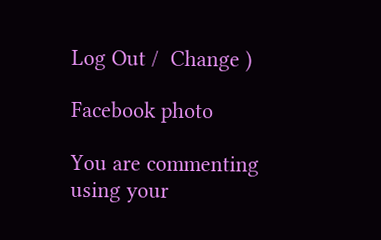Log Out /  Change )

Facebook photo

You are commenting using your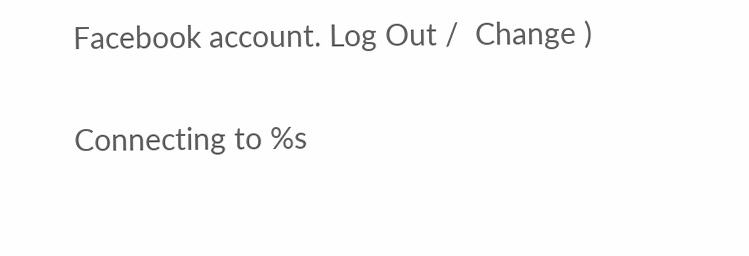Facebook account. Log Out /  Change )

Connecting to %s